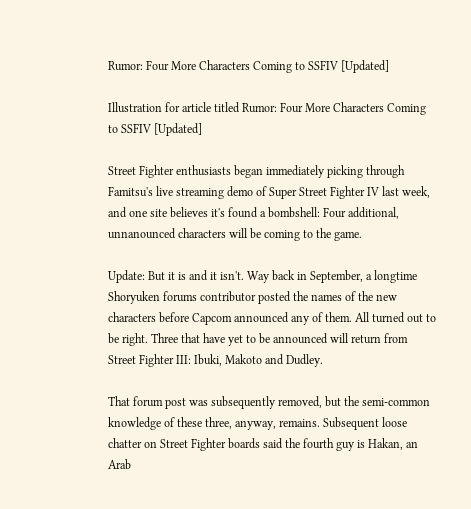Rumor: Four More Characters Coming to SSFIV [Updated]

Illustration for article titled Rumor: Four More Characters Coming to SSFIV [Updated]

Street Fighter enthusiasts began immediately picking through Famitsu's live streaming demo of Super Street Fighter IV last week, and one site believes it's found a bombshell: Four additional, unnanounced characters will be coming to the game.

Update: But it is and it isn't. Way back in September, a longtime Shoryuken forums contributor posted the names of the new characters before Capcom announced any of them. All turned out to be right. Three that have yet to be announced will return from Street Fighter III: Ibuki, Makoto and Dudley.

That forum post was subsequently removed, but the semi-common knowledge of these three, anyway, remains. Subsequent loose chatter on Street Fighter boards said the fourth guy is Hakan, an Arab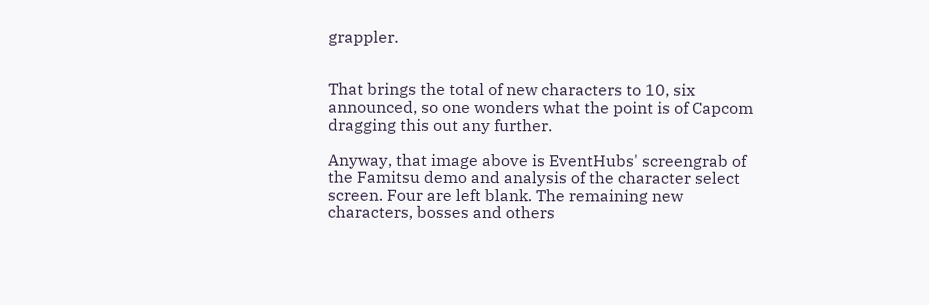grappler.


That brings the total of new characters to 10, six announced, so one wonders what the point is of Capcom dragging this out any further.

Anyway, that image above is EventHubs' screengrab of the Famitsu demo and analysis of the character select screen. Four are left blank. The remaining new characters, bosses and others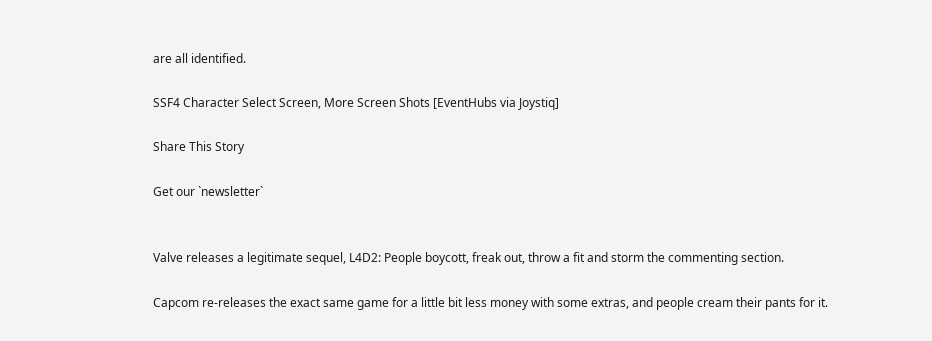are all identified.

SSF4 Character Select Screen, More Screen Shots [EventHubs via Joystiq]

Share This Story

Get our `newsletter`


Valve releases a legitimate sequel, L4D2: People boycott, freak out, throw a fit and storm the commenting section.

Capcom re-releases the exact same game for a little bit less money with some extras, and people cream their pants for it.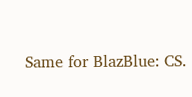Same for BlazBlue: CS.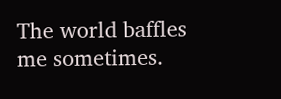The world baffles me sometimes.